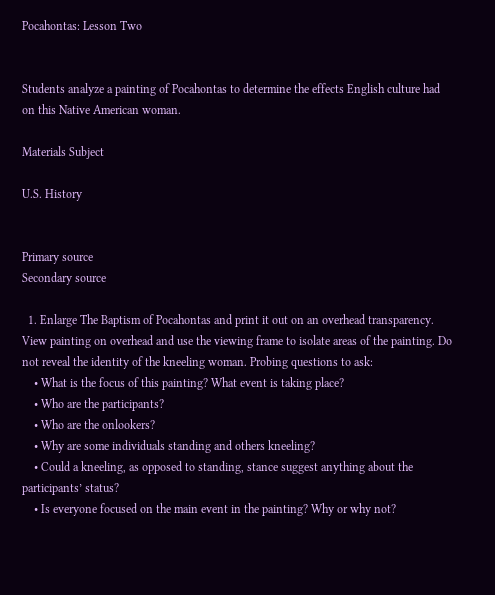Pocahontas: Lesson Two


Students analyze a painting of Pocahontas to determine the effects English culture had on this Native American woman.

Materials Subject

U.S. History


Primary source
Secondary source

  1. Enlarge The Baptism of Pocahontas and print it out on an overhead transparency. View painting on overhead and use the viewing frame to isolate areas of the painting. Do not reveal the identity of the kneeling woman. Probing questions to ask:
    • What is the focus of this painting? What event is taking place?
    • Who are the participants?
    • Who are the onlookers?
    • Why are some individuals standing and others kneeling?
    • Could a kneeling, as opposed to standing, stance suggest anything about the participants’ status?
    • Is everyone focused on the main event in the painting? Why or why not?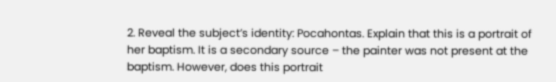2. Reveal the subject’s identity: Pocahontas. Explain that this is a portrait of her baptism. It is a secondary source – the painter was not present at the baptism. However, does this portrait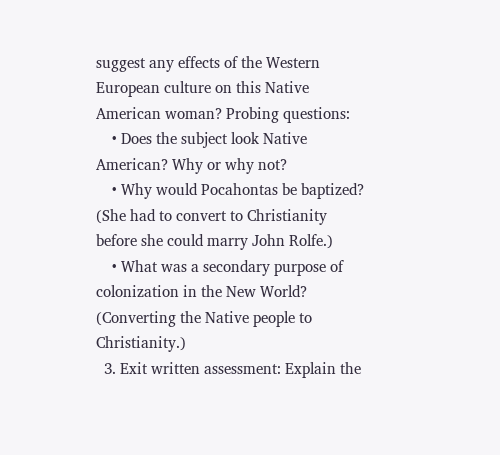suggest any effects of the Western European culture on this Native American woman? Probing questions:
    • Does the subject look Native American? Why or why not?
    • Why would Pocahontas be baptized? (She had to convert to Christianity before she could marry John Rolfe.)
    • What was a secondary purpose of colonization in the New World? (Converting the Native people to Christianity.)
  3. Exit written assessment: Explain the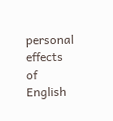personal effects of English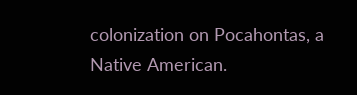colonization on Pocahontas, a Native American.